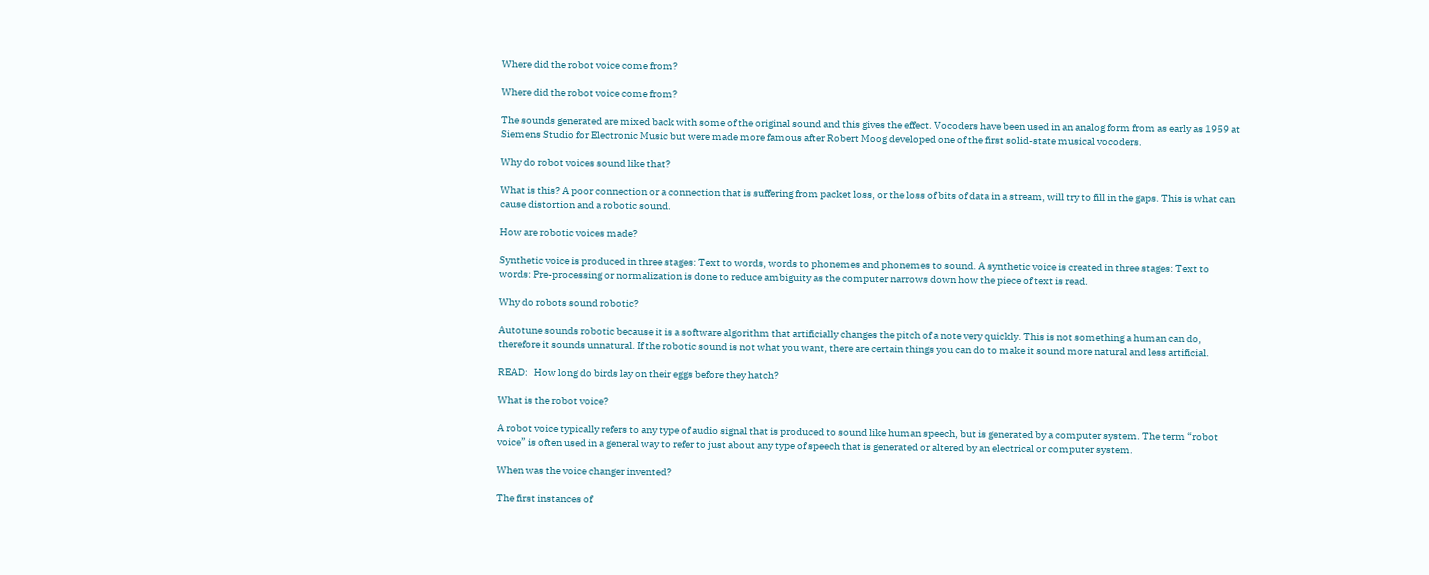Where did the robot voice come from?

Where did the robot voice come from?

The sounds generated are mixed back with some of the original sound and this gives the effect. Vocoders have been used in an analog form from as early as 1959 at Siemens Studio for Electronic Music but were made more famous after Robert Moog developed one of the first solid-state musical vocoders.

Why do robot voices sound like that?

What is this? A poor connection or a connection that is suffering from packet loss, or the loss of bits of data in a stream, will try to fill in the gaps. This is what can cause distortion and a robotic sound.

How are robotic voices made?

Synthetic voice is produced in three stages: Text to words, words to phonemes and phonemes to sound. A synthetic voice is created in three stages: Text to words: Pre-processing or normalization is done to reduce ambiguity as the computer narrows down how the piece of text is read.

Why do robots sound robotic?

Autotune sounds robotic because it is a software algorithm that artificially changes the pitch of a note very quickly. This is not something a human can do, therefore it sounds unnatural. If the robotic sound is not what you want, there are certain things you can do to make it sound more natural and less artificial.

READ:   How long do birds lay on their eggs before they hatch?

What is the robot voice?

A robot voice typically refers to any type of audio signal that is produced to sound like human speech, but is generated by a computer system. The term “robot voice” is often used in a general way to refer to just about any type of speech that is generated or altered by an electrical or computer system.

When was the voice changer invented?

The first instances of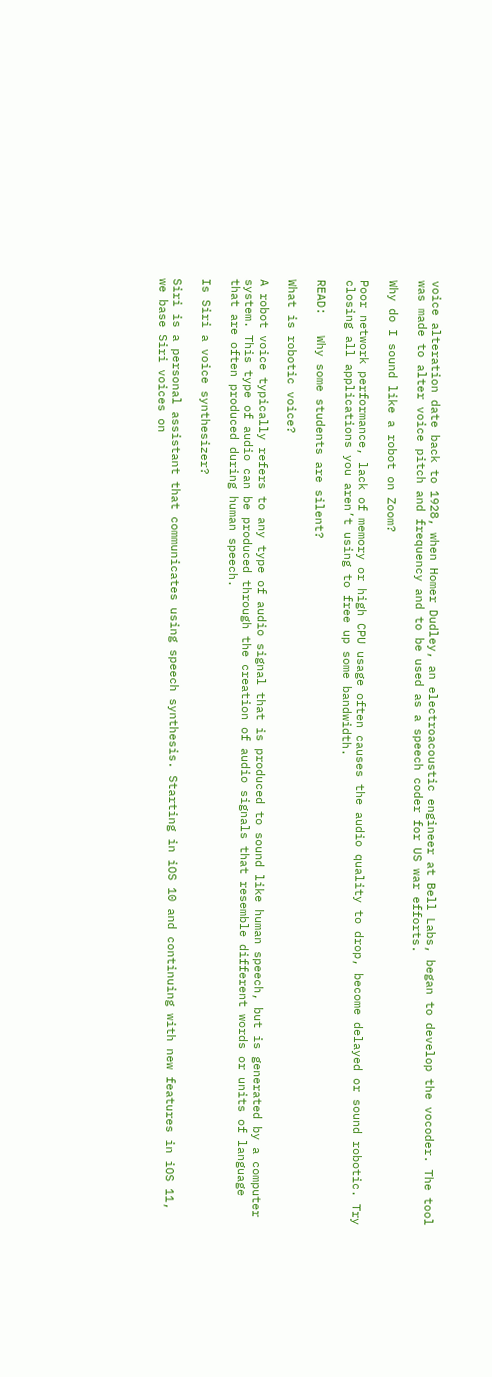voice alteration date back to 1928, when Homer Dudley, an electroacoustic engineer at Bell Labs, began to develop the vocoder. The tool was made to alter voice pitch and frequency and to be used as a speech coder for US war efforts.

Why do I sound like a robot on Zoom?

Poor network performance, lack of memory or high CPU usage often causes the audio quality to drop, become delayed or sound robotic. Try closing all applications you aren’t using to free up some bandwidth.

READ:   Why some students are silent?

What is robotic voice?

A robot voice typically refers to any type of audio signal that is produced to sound like human speech, but is generated by a computer system. This type of audio can be produced through the creation of audio signals that resemble different words or units of language that are often produced during human speech.

Is Siri a voice synthesizer?

Siri is a personal assistant that communicates using speech synthesis. Starting in iOS 10 and continuing with new features in iOS 11, we base Siri voices on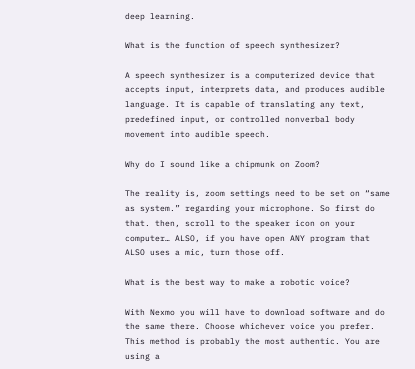deep learning.

What is the function of speech synthesizer?

A speech synthesizer is a computerized device that accepts input, interprets data, and produces audible language. It is capable of translating any text, predefined input, or controlled nonverbal body movement into audible speech.

Why do I sound like a chipmunk on Zoom?

The reality is, zoom settings need to be set on “same as system.” regarding your microphone. So first do that. then, scroll to the speaker icon on your computer… ALSO, if you have open ANY program that ALSO uses a mic, turn those off.

What is the best way to make a robotic voice?

With Nexmo you will have to download software and do the same there. Choose whichever voice you prefer. This method is probably the most authentic. You are using a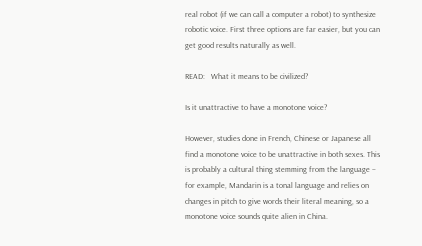real robot (if we can call a computer a robot) to synthesize robotic voice. First three options are far easier, but you can get good results naturally as well.

READ:   What it means to be civilized?

Is it unattractive to have a monotone voice?

However, studies done in French, Chinese or Japanese all find a monotone voice to be unattractive in both sexes. This is probably a cultural thing stemming from the language – for example, Mandarin is a tonal language and relies on changes in pitch to give words their literal meaning, so a monotone voice sounds quite alien in China.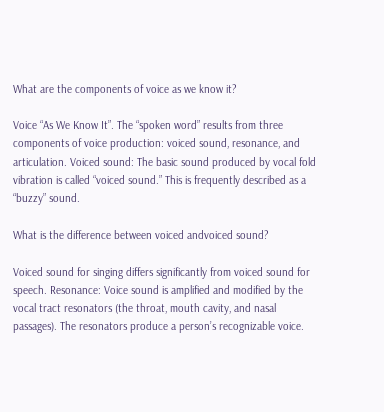What are the components of voice as we know it?

Voice “As We Know It”. The “spoken word” results from three components of voice production: voiced sound, resonance, and articulation. Voiced sound: The basic sound produced by vocal fold vibration is called “voiced sound.” This is frequently described as a “buzzy” sound.

What is the difference between voiced andvoiced sound?

Voiced sound for singing differs significantly from voiced sound for speech. Resonance: Voice sound is amplified and modified by the vocal tract resonators (the throat, mouth cavity, and nasal passages). The resonators produce a person’s recognizable voice.